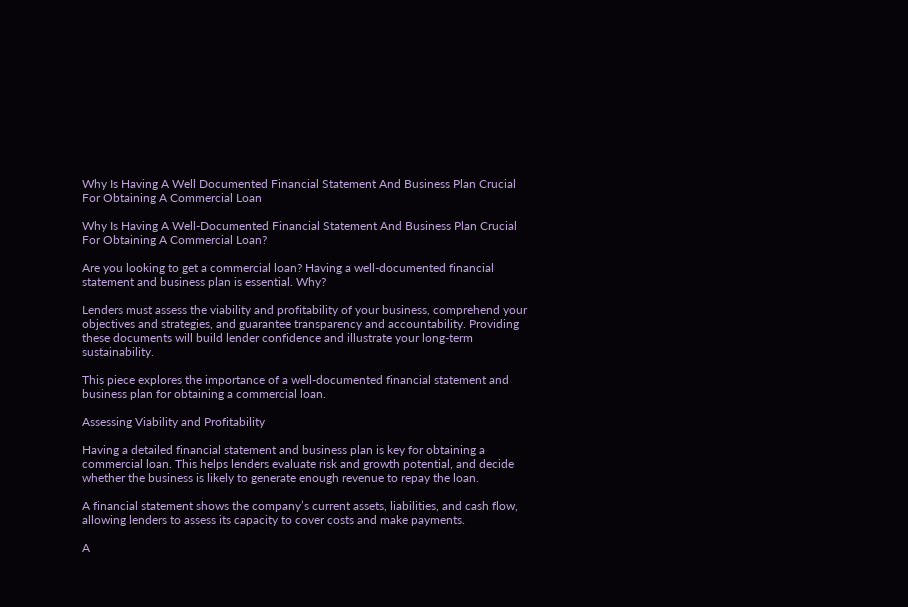Why Is Having A Well Documented Financial Statement And Business Plan Crucial For Obtaining A Commercial Loan

Why Is Having A Well-Documented Financial Statement And Business Plan Crucial For Obtaining A Commercial Loan?

Are you looking to get a commercial loan? Having a well-documented financial statement and business plan is essential. Why?

Lenders must assess the viability and profitability of your business, comprehend your objectives and strategies, and guarantee transparency and accountability. Providing these documents will build lender confidence and illustrate your long-term sustainability.

This piece explores the importance of a well-documented financial statement and business plan for obtaining a commercial loan.

Assessing Viability and Profitability

Having a detailed financial statement and business plan is key for obtaining a commercial loan. This helps lenders evaluate risk and growth potential, and decide whether the business is likely to generate enough revenue to repay the loan.

A financial statement shows the company’s current assets, liabilities, and cash flow, allowing lenders to assess its capacity to cover costs and make payments.

A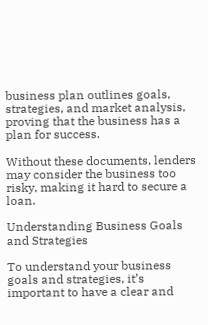business plan outlines goals, strategies, and market analysis, proving that the business has a plan for success.

Without these documents, lenders may consider the business too risky, making it hard to secure a loan.

Understanding Business Goals and Strategies

To understand your business goals and strategies, it’s important to have a clear and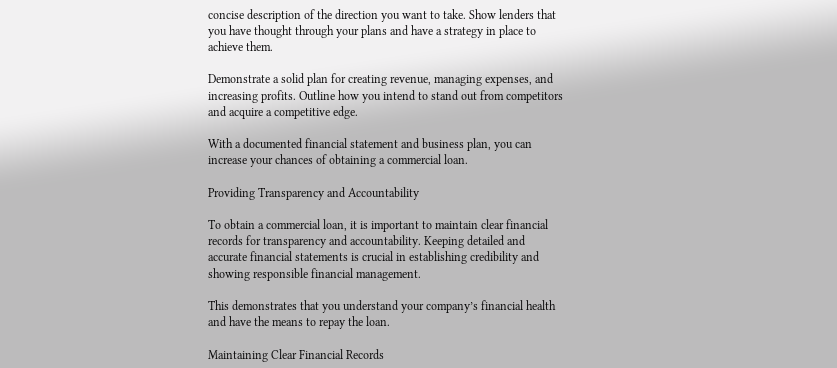concise description of the direction you want to take. Show lenders that you have thought through your plans and have a strategy in place to achieve them.

Demonstrate a solid plan for creating revenue, managing expenses, and increasing profits. Outline how you intend to stand out from competitors and acquire a competitive edge.

With a documented financial statement and business plan, you can increase your chances of obtaining a commercial loan.

Providing Transparency and Accountability

To obtain a commercial loan, it is important to maintain clear financial records for transparency and accountability. Keeping detailed and accurate financial statements is crucial in establishing credibility and showing responsible financial management.

This demonstrates that you understand your company’s financial health and have the means to repay the loan.

Maintaining Clear Financial Records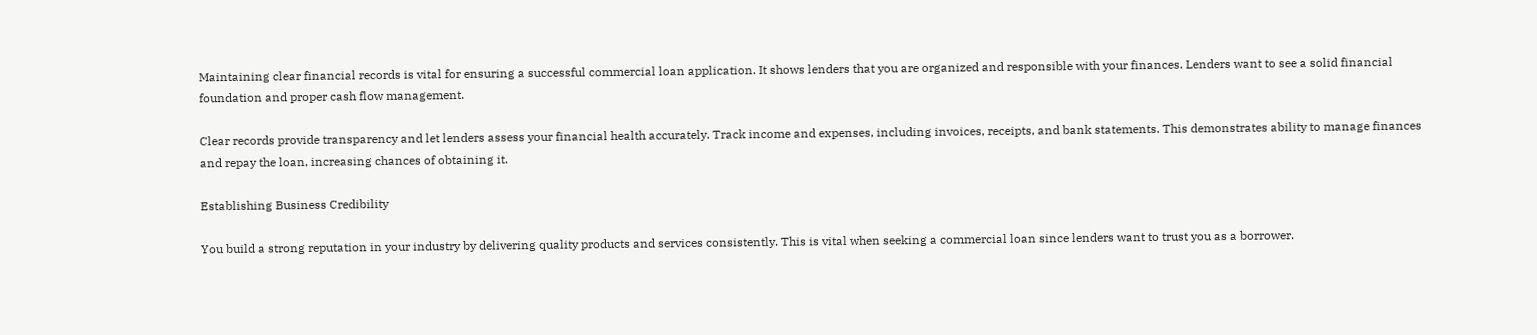Maintaining clear financial records is vital for ensuring a successful commercial loan application. It shows lenders that you are organized and responsible with your finances. Lenders want to see a solid financial foundation and proper cash flow management.

Clear records provide transparency and let lenders assess your financial health accurately. Track income and expenses, including invoices, receipts, and bank statements. This demonstrates ability to manage finances and repay the loan, increasing chances of obtaining it.

Establishing Business Credibility

You build a strong reputation in your industry by delivering quality products and services consistently. This is vital when seeking a commercial loan since lenders want to trust you as a borrower.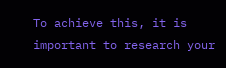To achieve this, it is important to research your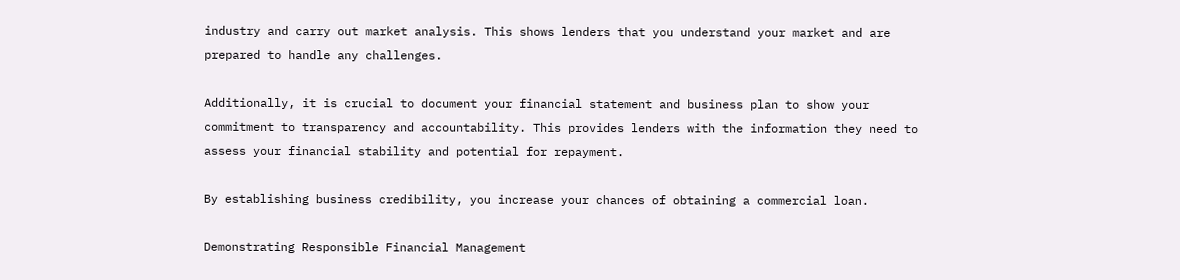industry and carry out market analysis. This shows lenders that you understand your market and are prepared to handle any challenges.

Additionally, it is crucial to document your financial statement and business plan to show your commitment to transparency and accountability. This provides lenders with the information they need to assess your financial stability and potential for repayment.

By establishing business credibility, you increase your chances of obtaining a commercial loan.

Demonstrating Responsible Financial Management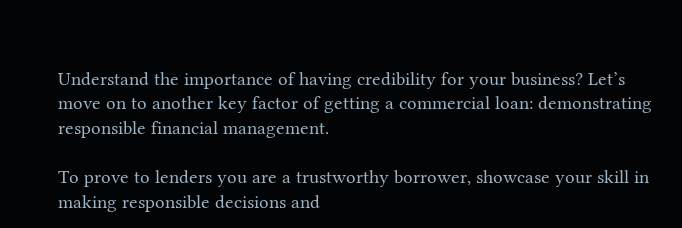Understand the importance of having credibility for your business? Let’s move on to another key factor of getting a commercial loan: demonstrating responsible financial management.

To prove to lenders you are a trustworthy borrower, showcase your skill in making responsible decisions and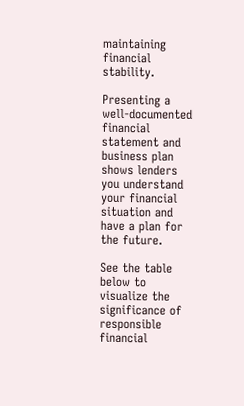maintaining financial stability.

Presenting a well-documented financial statement and business plan shows lenders you understand your financial situation and have a plan for the future.

See the table below to visualize the significance of responsible financial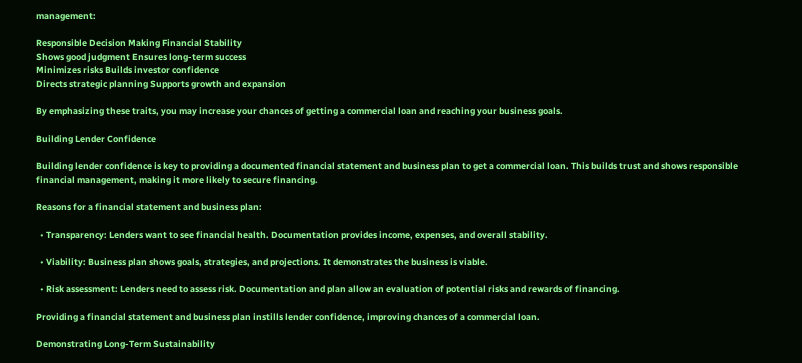management:

Responsible Decision Making Financial Stability
Shows good judgment Ensures long-term success
Minimizes risks Builds investor confidence
Directs strategic planning Supports growth and expansion

By emphasizing these traits, you may increase your chances of getting a commercial loan and reaching your business goals.

Building Lender Confidence

Building lender confidence is key to providing a documented financial statement and business plan to get a commercial loan. This builds trust and shows responsible financial management, making it more likely to secure financing.

Reasons for a financial statement and business plan:

  • Transparency: Lenders want to see financial health. Documentation provides income, expenses, and overall stability.

  • Viability: Business plan shows goals, strategies, and projections. It demonstrates the business is viable.

  • Risk assessment: Lenders need to assess risk. Documentation and plan allow an evaluation of potential risks and rewards of financing.

Providing a financial statement and business plan instills lender confidence, improving chances of a commercial loan.

Demonstrating Long-Term Sustainability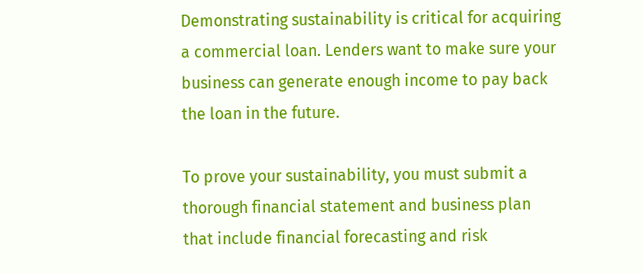Demonstrating sustainability is critical for acquiring a commercial loan. Lenders want to make sure your business can generate enough income to pay back the loan in the future.

To prove your sustainability, you must submit a thorough financial statement and business plan that include financial forecasting and risk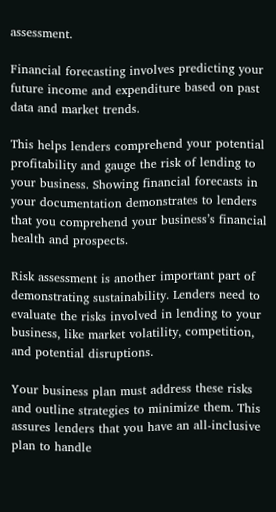assessment.

Financial forecasting involves predicting your future income and expenditure based on past data and market trends.

This helps lenders comprehend your potential profitability and gauge the risk of lending to your business. Showing financial forecasts in your documentation demonstrates to lenders that you comprehend your business’s financial health and prospects.

Risk assessment is another important part of demonstrating sustainability. Lenders need to evaluate the risks involved in lending to your business, like market volatility, competition, and potential disruptions.

Your business plan must address these risks and outline strategies to minimize them. This assures lenders that you have an all-inclusive plan to handle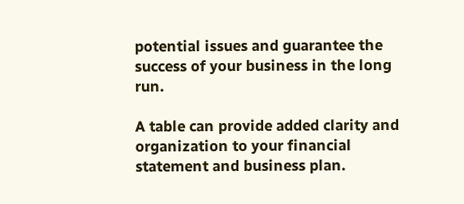potential issues and guarantee the success of your business in the long run.

A table can provide added clarity and organization to your financial statement and business plan.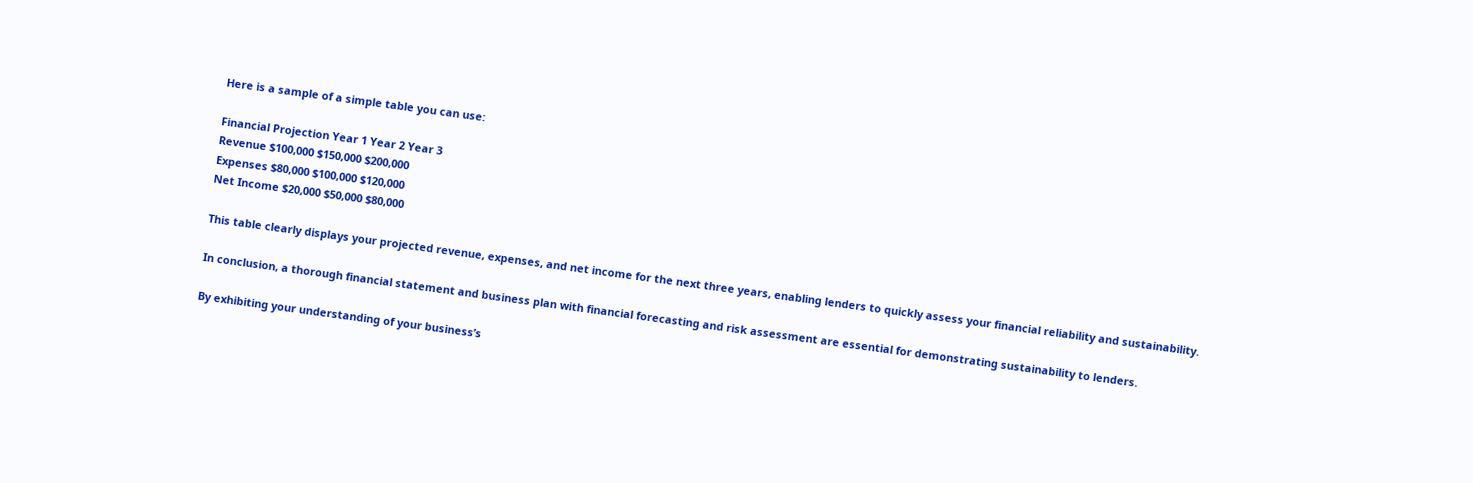Here is a sample of a simple table you can use:

Financial Projection Year 1 Year 2 Year 3
Revenue $100,000 $150,000 $200,000
Expenses $80,000 $100,000 $120,000
Net Income $20,000 $50,000 $80,000

This table clearly displays your projected revenue, expenses, and net income for the next three years, enabling lenders to quickly assess your financial reliability and sustainability.

In conclusion, a thorough financial statement and business plan with financial forecasting and risk assessment are essential for demonstrating sustainability to lenders.

By exhibiting your understanding of your business’s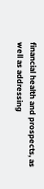financial health and prospects, as well as addressing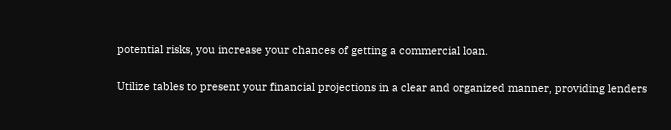potential risks, you increase your chances of getting a commercial loan.

Utilize tables to present your financial projections in a clear and organized manner, providing lenders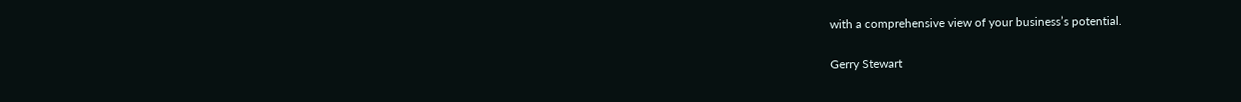with a comprehensive view of your business’s potential.

Gerry Stewart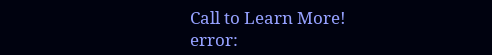Call to Learn More!
error: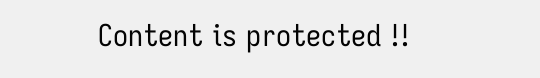Content is protected !!